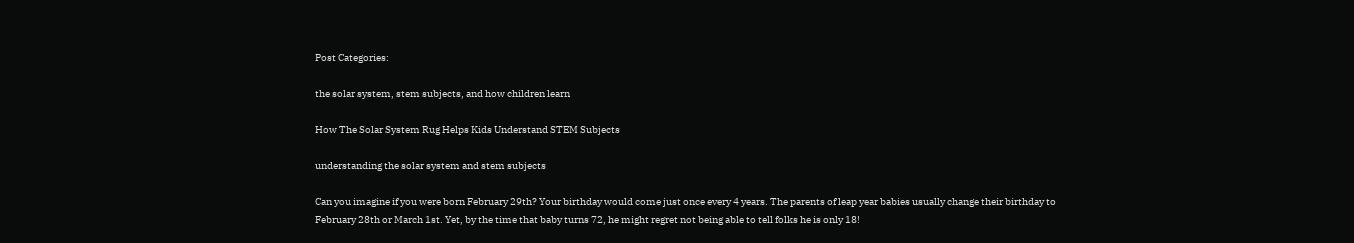Post Categories:

the solar system, stem subjects, and how children learn

How The Solar System Rug Helps Kids Understand STEM Subjects

understanding the solar system and stem subjects

Can you imagine if you were born February 29th? Your birthday would come just once every 4 years. The parents of leap year babies usually change their birthday to February 28th or March 1st. Yet, by the time that baby turns 72, he might regret not being able to tell folks he is only 18!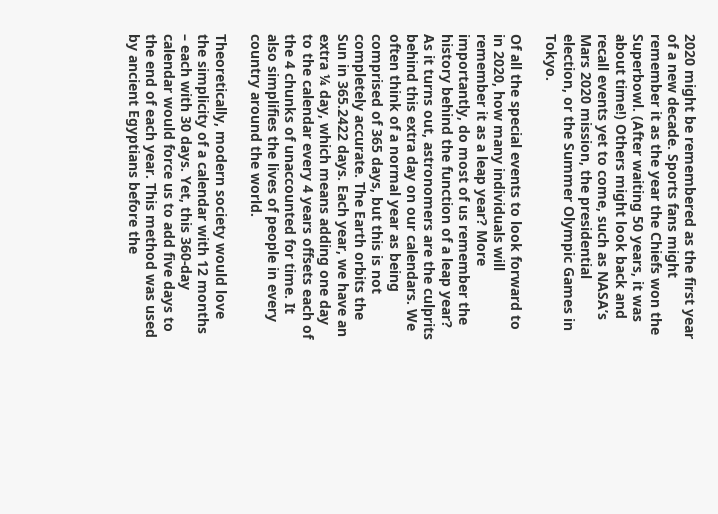2020 might be remembered as the first year of a new decade. Sports fans might remember it as the year the Chiefs won the Superbowl. (After waiting 50 years, it was about time!) Others might look back and recall events yet to come, such as NASA’s Mars 2020 mission, the presidential election, or the Summer Olympic Games in Tokyo.

Of all the special events to look forward to in 2020, how many individuals will remember it as a leap year? More importantly, do most of us remember the history behind the function of a leap year? As it turns out, astronomers are the culprits behind this extra day on our calendars. We often think of a normal year as being comprised of 365 days, but this is not completely accurate. The Earth orbits the Sun in 365.2422 days. Each year, we have an extra ¼ day, which means adding one day to the calendar every 4 years offsets each of the 4 chunks of unaccounted for time. It also simplifies the lives of people in every country around the world.

Theoretically, modern society would love the simplicity of a calendar with 12 months – each with 30 days. Yet, this 360-day calendar would force us to add five days to the end of each year. This method was used by ancient Egyptians before the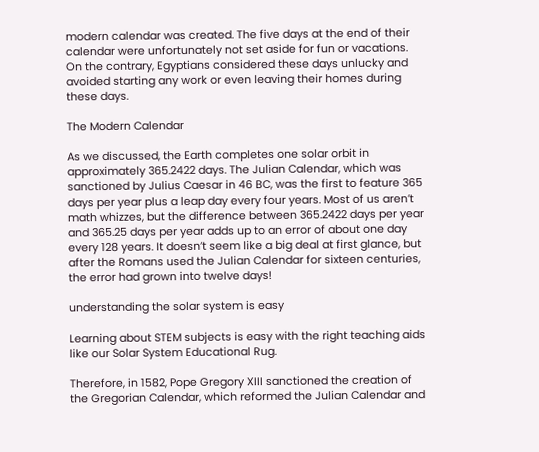modern calendar was created. The five days at the end of their calendar were unfortunately not set aside for fun or vacations. On the contrary, Egyptians considered these days unlucky and avoided starting any work or even leaving their homes during these days.

The Modern Calendar

As we discussed, the Earth completes one solar orbit in approximately 365.2422 days. The Julian Calendar, which was sanctioned by Julius Caesar in 46 BC, was the first to feature 365 days per year plus a leap day every four years. Most of us aren’t math whizzes, but the difference between 365.2422 days per year and 365.25 days per year adds up to an error of about one day every 128 years. It doesn’t seem like a big deal at first glance, but after the Romans used the Julian Calendar for sixteen centuries, the error had grown into twelve days!

understanding the solar system is easy

Learning about STEM subjects is easy with the right teaching aids like our Solar System Educational Rug.

Therefore, in 1582, Pope Gregory XIII sanctioned the creation of the Gregorian Calendar, which reformed the Julian Calendar and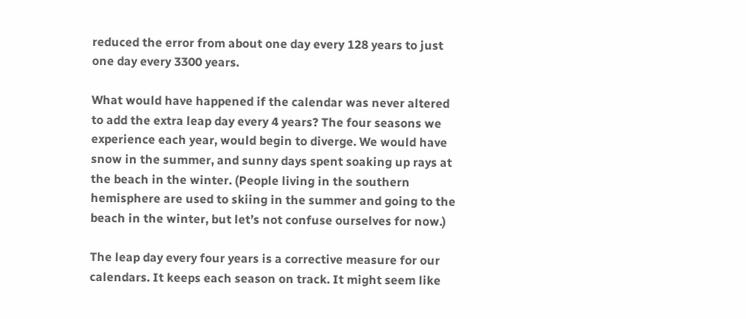reduced the error from about one day every 128 years to just one day every 3300 years.

What would have happened if the calendar was never altered to add the extra leap day every 4 years? The four seasons we experience each year, would begin to diverge. We would have snow in the summer, and sunny days spent soaking up rays at the beach in the winter. (People living in the southern hemisphere are used to skiing in the summer and going to the beach in the winter, but let’s not confuse ourselves for now.)

The leap day every four years is a corrective measure for our calendars. It keeps each season on track. It might seem like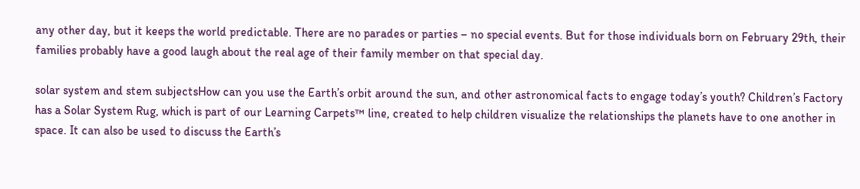any other day, but it keeps the world predictable. There are no parades or parties – no special events. But for those individuals born on February 29th, their families probably have a good laugh about the real age of their family member on that special day.

solar system and stem subjectsHow can you use the Earth’s orbit around the sun, and other astronomical facts to engage today’s youth? Children’s Factory has a Solar System Rug, which is part of our Learning Carpets™ line, created to help children visualize the relationships the planets have to one another in space. It can also be used to discuss the Earth’s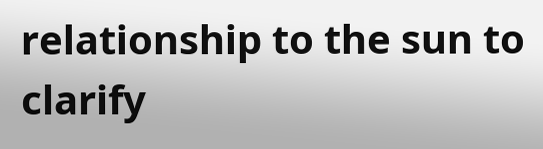relationship to the sun to clarify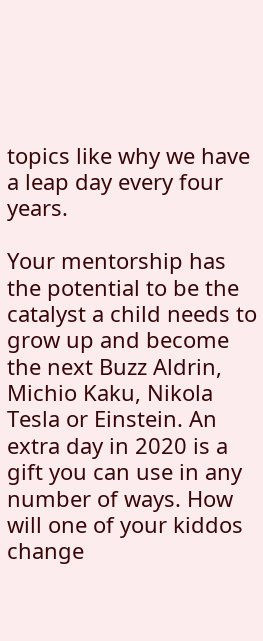topics like why we have a leap day every four years.

Your mentorship has the potential to be the catalyst a child needs to grow up and become the next Buzz Aldrin, Michio Kaku, Nikola Tesla or Einstein. An extra day in 2020 is a gift you can use in any number of ways. How will one of your kiddos change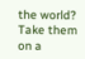the world? Take them on a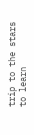trip to the stars to learn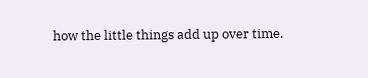how the little things add up over time.